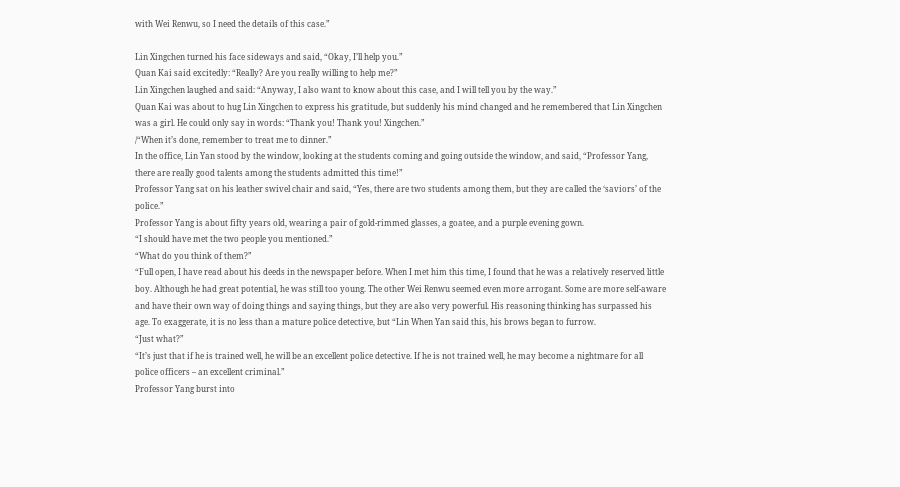with Wei Renwu, so I need the details of this case.”

Lin Xingchen turned his face sideways and said, “Okay, I’ll help you.”
Quan Kai said excitedly: “Really? Are you really willing to help me?”
Lin Xingchen laughed and said: “Anyway, I also want to know about this case, and I will tell you by the way.”
Quan Kai was about to hug Lin Xingchen to express his gratitude, but suddenly his mind changed and he remembered that Lin Xingchen was a girl. He could only say in words: “Thank you! Thank you! Xingchen.”
/“When it’s done, remember to treat me to dinner.”
In the office, Lin Yan stood by the window, looking at the students coming and going outside the window, and said, “Professor Yang, there are really good talents among the students admitted this time!”
Professor Yang sat on his leather swivel chair and said, “Yes, there are two students among them, but they are called the ‘saviors’ of the police.”
Professor Yang is about fifty years old, wearing a pair of gold-rimmed glasses, a goatee, and a purple evening gown.
“I should have met the two people you mentioned.”
“What do you think of them?”
“Full open, I have read about his deeds in the newspaper before. When I met him this time, I found that he was a relatively reserved little boy. Although he had great potential, he was still too young. The other Wei Renwu seemed even more arrogant. Some are more self-aware and have their own way of doing things and saying things, but they are also very powerful. His reasoning thinking has surpassed his age. To exaggerate, it is no less than a mature police detective, but “Lin When Yan said this, his brows began to furrow.
“Just what?”
“It’s just that if he is trained well, he will be an excellent police detective. If he is not trained well, he may become a nightmare for all police officers – an excellent criminal.”
Professor Yang burst into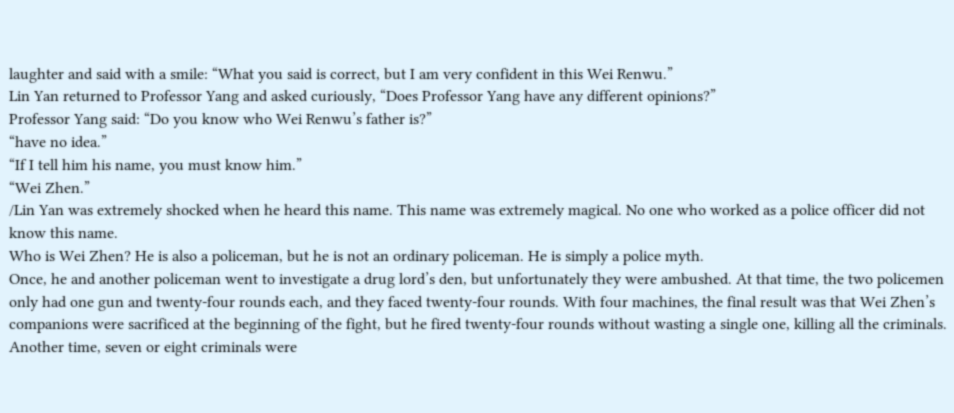laughter and said with a smile: “What you said is correct, but I am very confident in this Wei Renwu.”
Lin Yan returned to Professor Yang and asked curiously, “Does Professor Yang have any different opinions?”
Professor Yang said: “Do you know who Wei Renwu’s father is?”
“have no idea.”
“If I tell him his name, you must know him.”
“Wei Zhen.”
/Lin Yan was extremely shocked when he heard this name. This name was extremely magical. No one who worked as a police officer did not know this name.
Who is Wei Zhen? He is also a policeman, but he is not an ordinary policeman. He is simply a police myth.
Once, he and another policeman went to investigate a drug lord’s den, but unfortunately they were ambushed. At that time, the two policemen only had one gun and twenty-four rounds each, and they faced twenty-four rounds. With four machines, the final result was that Wei Zhen’s companions were sacrificed at the beginning of the fight, but he fired twenty-four rounds without wasting a single one, killing all the criminals.
Another time, seven or eight criminals were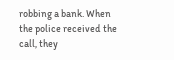robbing a bank. When the police received the call, they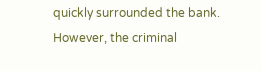quickly surrounded the bank. However, the criminal